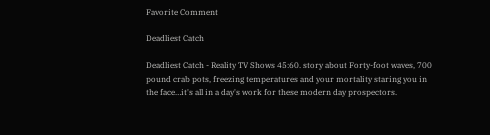Favorite Comment

Deadliest Catch

Deadliest Catch - Reality TV Shows 45:60. story about Forty-foot waves, 700 pound crab pots, freezing temperatures and your mortality staring you in the face…it's all in a day's work for these modern day prospectors.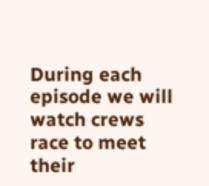During each episode we will watch crews race to meet their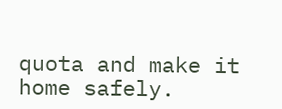quota and make it home safely.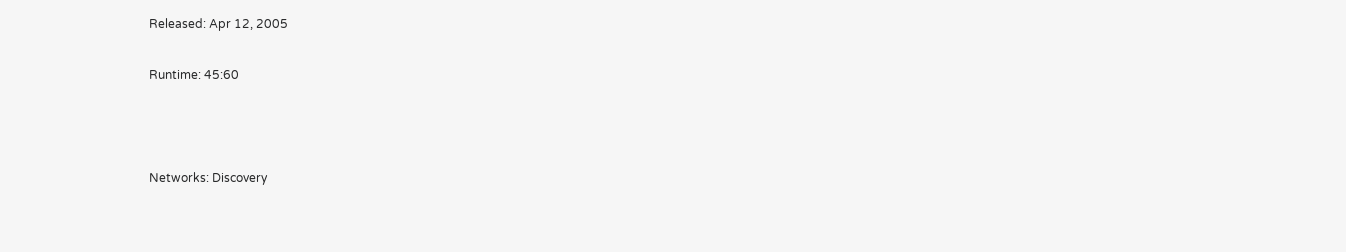Released: Apr 12, 2005

Runtime: 45:60



Networks: Discovery